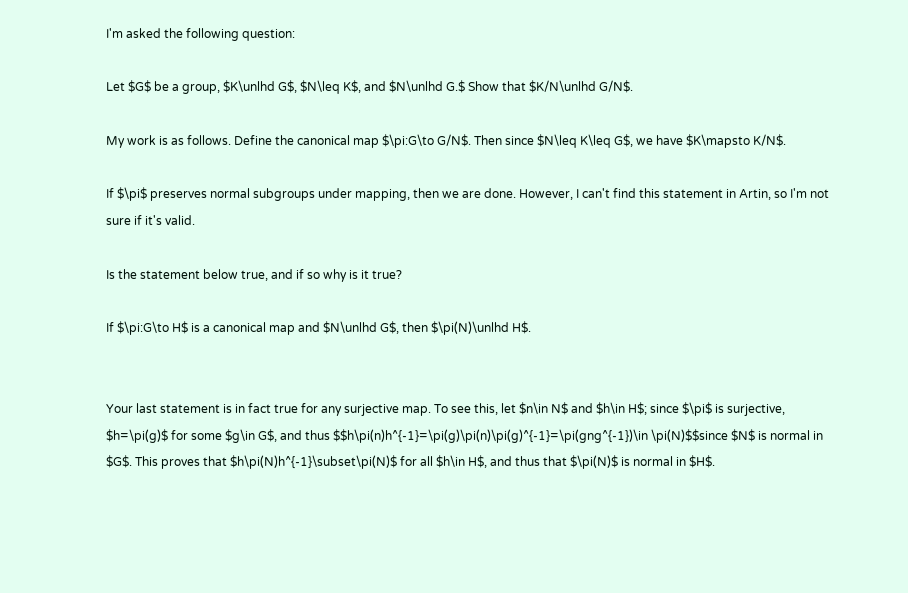I'm asked the following question:

Let $G$ be a group, $K\unlhd G$, $N\leq K$, and $N\unlhd G.$ Show that $K/N\unlhd G/N$.

My work is as follows. Define the canonical map $\pi:G\to G/N$. Then since $N\leq K\leq G$, we have $K\mapsto K/N$.

If $\pi$ preserves normal subgroups under mapping, then we are done. However, I can't find this statement in Artin, so I'm not sure if it's valid.

Is the statement below true, and if so why is it true?

If $\pi:G\to H$ is a canonical map and $N\unlhd G$, then $\pi(N)\unlhd H$.


Your last statement is in fact true for any surjective map. To see this, let $n\in N$ and $h\in H$; since $\pi$ is surjective, $h=\pi(g)$ for some $g\in G$, and thus $$h\pi(n)h^{-1}=\pi(g)\pi(n)\pi(g)^{-1}=\pi(gng^{-1})\in \pi(N)$$since $N$ is normal in $G$. This proves that $h\pi(N)h^{-1}\subset\pi(N)$ for all $h\in H$, and thus that $\pi(N)$ is normal in $H$.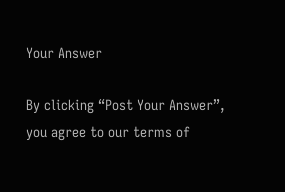Your Answer

By clicking “Post Your Answer”, you agree to our terms of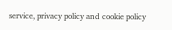service, privacy policy and cookie policy